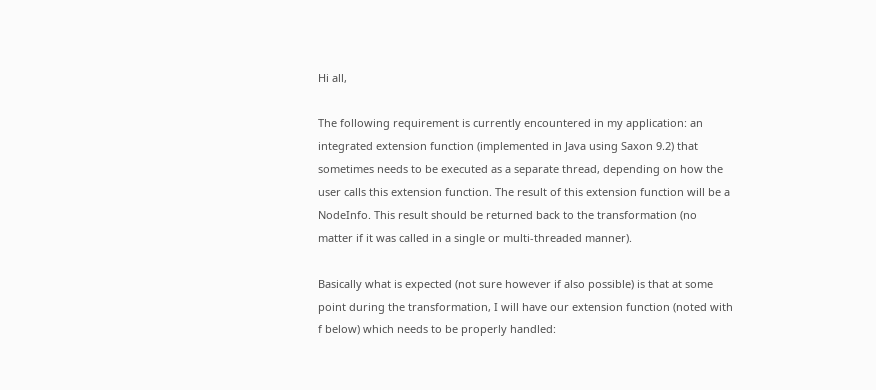Hi all,

The following requirement is currently encountered in my application: an integrated extension function (implemented in Java using Saxon 9.2) that sometimes needs to be executed as a separate thread, depending on how the user calls this extension function. The result of this extension function will be a NodeInfo. This result should be returned back to the transformation (no matter if it was called in a single or multi-threaded manner).

Basically what is expected (not sure however if also possible) is that at some point during the transformation, I will have our extension function (noted with f below) which needs to be properly handled: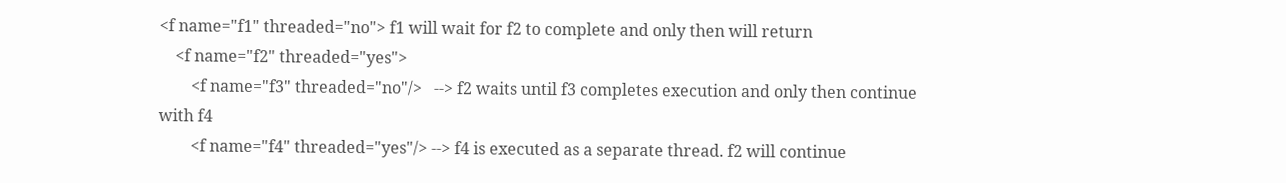<f name="f1" threaded="no"> f1 will wait for f2 to complete and only then will return
    <f name="f2" threaded="yes">
        <f name="f3" threaded="no"/>   --> f2 waits until f3 completes execution and only then continue with f4
        <f name="f4" threaded="yes"/> --> f4 is executed as a separate thread. f2 will continue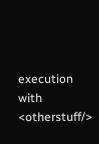execution with <otherstuff/>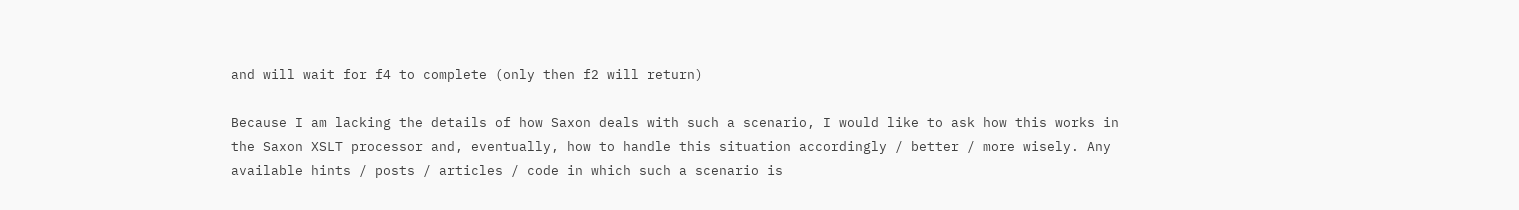and will wait for f4 to complete (only then f2 will return)

Because I am lacking the details of how Saxon deals with such a scenario, I would like to ask how this works in the Saxon XSLT processor and, eventually, how to handle this situation accordingly / better / more wisely. Any available hints / posts / articles / code in which such a scenario is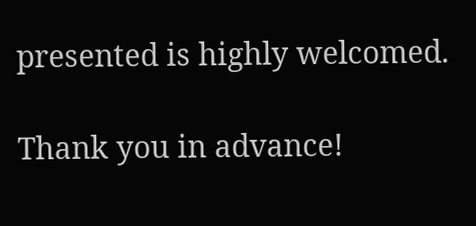presented is highly welcomed.

Thank you in advance!